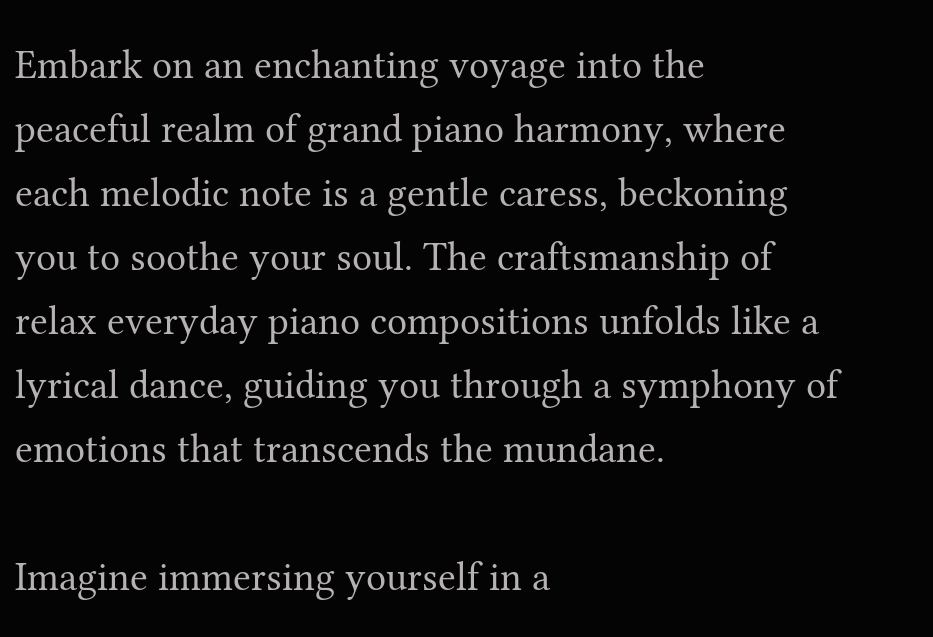Embark on an enchanting voyage into the peaceful realm of grand piano harmony, where each melodic note is a gentle caress, beckoning you to soothe your soul. The craftsmanship of relax everyday piano compositions unfolds like a lyrical dance, guiding you through a symphony of emotions that transcends the mundane.

Imagine immersing yourself in a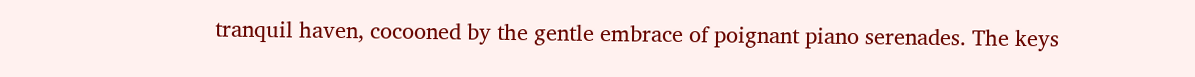tranquil haven, cocooned by the gentle embrace of poignant piano serenades. The keys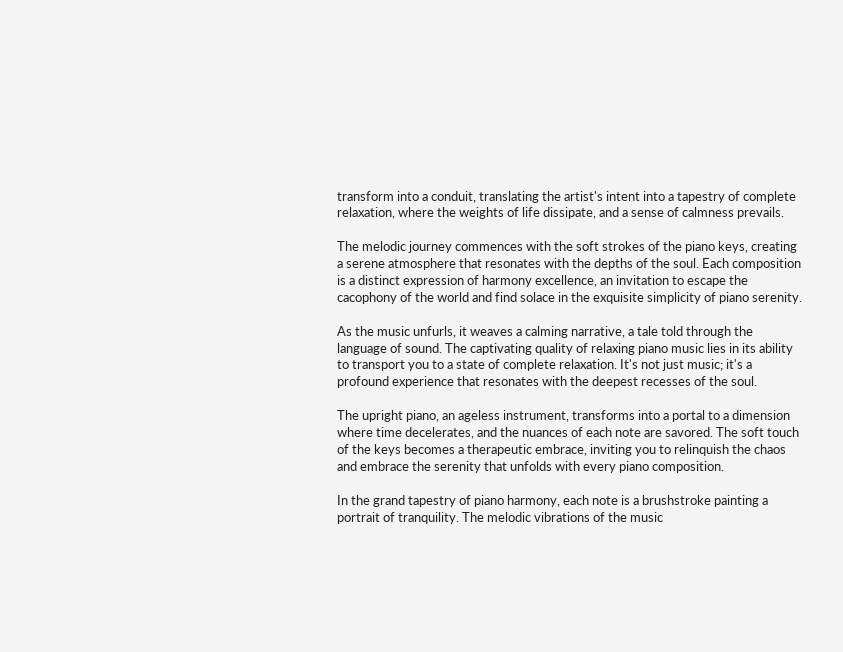transform into a conduit, translating the artist's intent into a tapestry of complete relaxation, where the weights of life dissipate, and a sense of calmness prevails.

The melodic journey commences with the soft strokes of the piano keys, creating a serene atmosphere that resonates with the depths of the soul. Each composition is a distinct expression of harmony excellence, an invitation to escape the cacophony of the world and find solace in the exquisite simplicity of piano serenity.

As the music unfurls, it weaves a calming narrative, a tale told through the language of sound. The captivating quality of relaxing piano music lies in its ability to transport you to a state of complete relaxation. It's not just music; it's a profound experience that resonates with the deepest recesses of the soul.

The upright piano, an ageless instrument, transforms into a portal to a dimension where time decelerates, and the nuances of each note are savored. The soft touch of the keys becomes a therapeutic embrace, inviting you to relinquish the chaos and embrace the serenity that unfolds with every piano composition.

In the grand tapestry of piano harmony, each note is a brushstroke painting a portrait of tranquility. The melodic vibrations of the music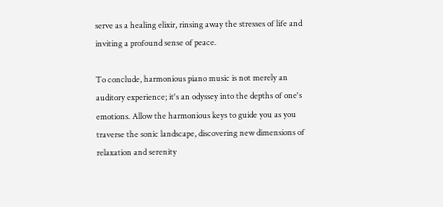serve as a healing elixir, rinsing away the stresses of life and inviting a profound sense of peace.

To conclude, harmonious piano music is not merely an auditory experience; it's an odyssey into the depths of one's emotions. Allow the harmonious keys to guide you as you traverse the sonic landscape, discovering new dimensions of relaxation and serenity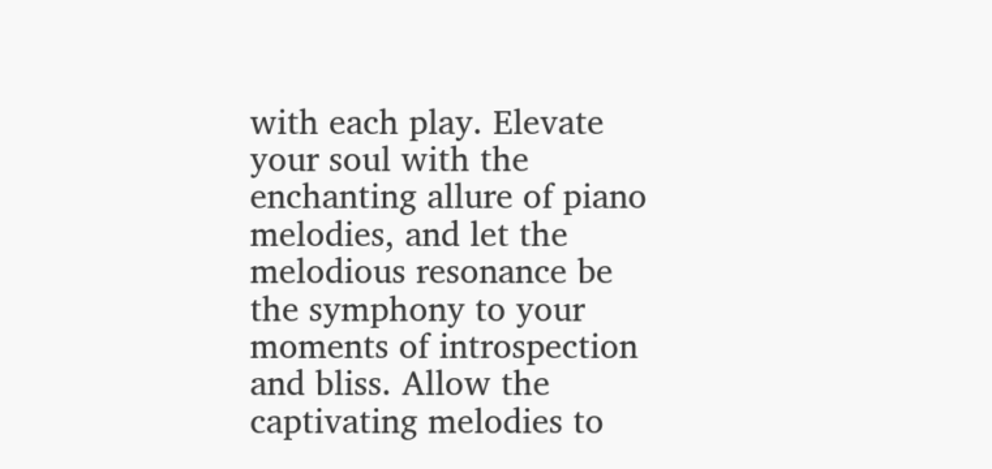with each play. Elevate your soul with the enchanting allure of piano melodies, and let the melodious resonance be the symphony to your moments of introspection and bliss. Allow the captivating melodies to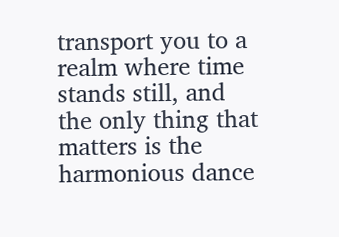transport you to a realm where time stands still, and the only thing that matters is the harmonious dance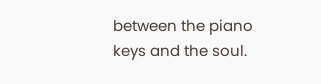between the piano keys and the soul.